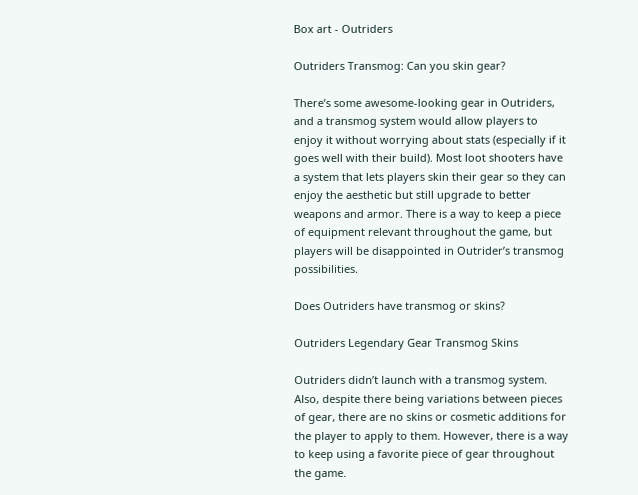Box art - Outriders

Outriders Transmog: Can you skin gear?

There’s some awesome-looking gear in Outriders, and a transmog system would allow players to enjoy it without worrying about stats (especially if it goes well with their build). Most loot shooters have a system that lets players skin their gear so they can enjoy the aesthetic but still upgrade to better weapons and armor. There is a way to keep a piece of equipment relevant throughout the game, but players will be disappointed in Outrider’s transmog possibilities.

Does Outriders have transmog or skins?

Outriders Legendary Gear Transmog Skins

Outriders didn’t launch with a transmog system. Also, despite there being variations between pieces of gear, there are no skins or cosmetic additions for the player to apply to them. However, there is a way to keep using a favorite piece of gear throughout the game.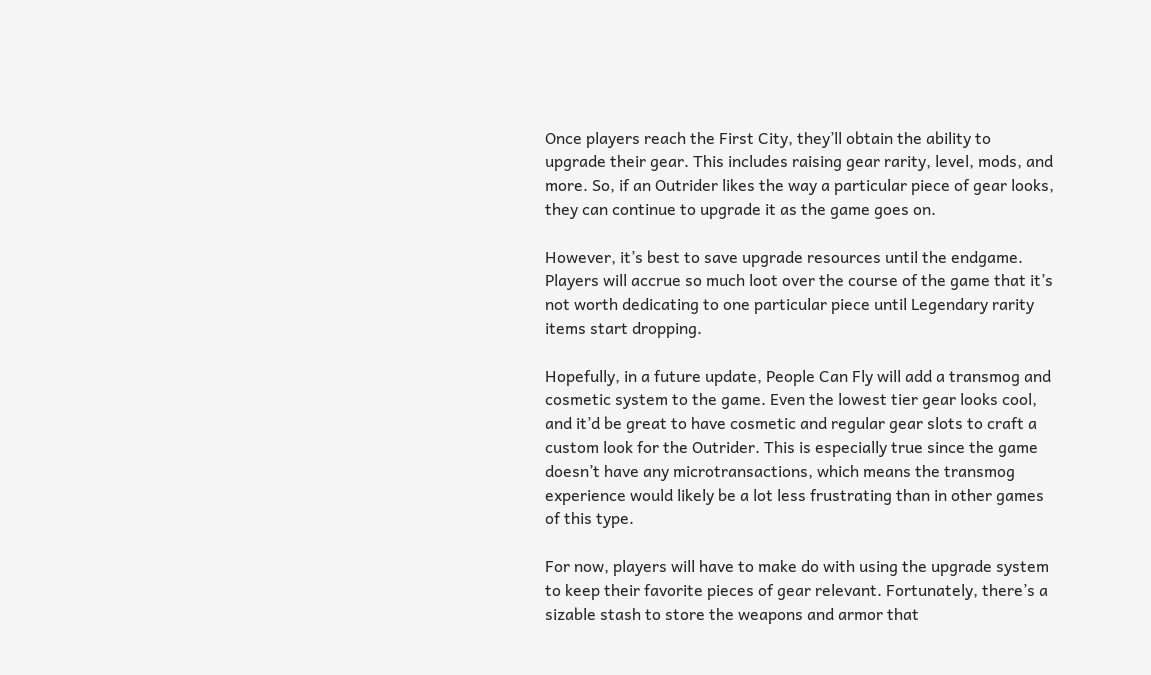Once players reach the First City, they’ll obtain the ability to upgrade their gear. This includes raising gear rarity, level, mods, and more. So, if an Outrider likes the way a particular piece of gear looks, they can continue to upgrade it as the game goes on.

However, it’s best to save upgrade resources until the endgame. Players will accrue so much loot over the course of the game that it’s not worth dedicating to one particular piece until Legendary rarity items start dropping.

Hopefully, in a future update, People Can Fly will add a transmog and cosmetic system to the game. Even the lowest tier gear looks cool, and it’d be great to have cosmetic and regular gear slots to craft a custom look for the Outrider. This is especially true since the game doesn’t have any microtransactions, which means the transmog experience would likely be a lot less frustrating than in other games of this type.

For now, players will have to make do with using the upgrade system to keep their favorite pieces of gear relevant. Fortunately, there’s a sizable stash to store the weapons and armor that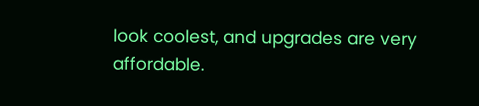look coolest, and upgrades are very affordable.